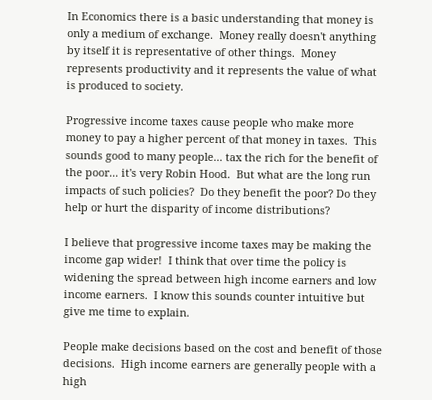In Economics there is a basic understanding that money is only a medium of exchange.  Money really doesn't anything by itself it is representative of other things.  Money represents productivity and it represents the value of what is produced to society.

Progressive income taxes cause people who make more money to pay a higher percent of that money in taxes.  This sounds good to many people... tax the rich for the benefit of the poor... it's very Robin Hood.  But what are the long run impacts of such policies?  Do they benefit the poor? Do they help or hurt the disparity of income distributions?

I believe that progressive income taxes may be making the income gap wider!  I think that over time the policy is widening the spread between high income earners and low income earners.  I know this sounds counter intuitive but give me time to explain.

People make decisions based on the cost and benefit of those decisions.  High income earners are generally people with a high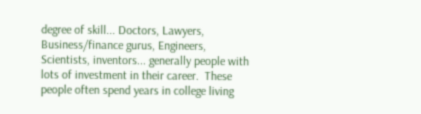degree of skill... Doctors, Lawyers, Business/finance gurus, Engineers, Scientists, inventors... generally people with lots of investment in their career.  These people often spend years in college living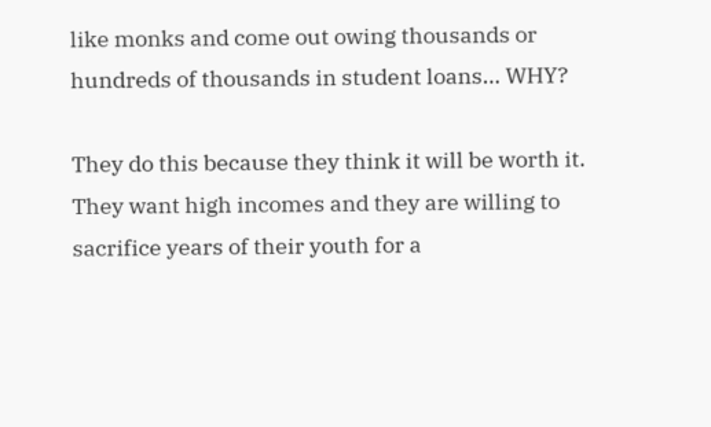like monks and come out owing thousands or hundreds of thousands in student loans... WHY?

They do this because they think it will be worth it.  They want high incomes and they are willing to sacrifice years of their youth for a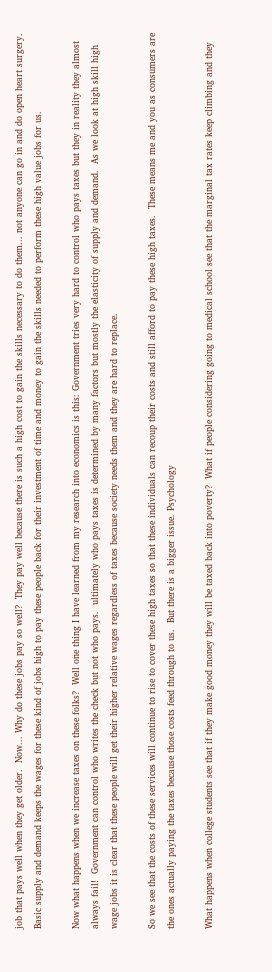job that pays well when they get older.  Now... Why do these jobs pay so well?  They pay well because there is such a high cost to gain the skills necessary to do them... not anyone can go in and do open heart surgery.  Basic supply and demand keeps the wages for these kind of jobs high to pay these people back for their investment of time and money to gain the skills needed to perform these high value jobs for us.

Now what happens when we increase taxes on these folks?  Well one thing I have learned from my research into economics is this: Government tries very hard to control who pays taxes but they in reality they almost always fail!  Government can control who writes the check but not who pays.  ultimately who pays taxes is determined by many factors but mostly the elasticity of supply and demand.  As we look at high skill high wage jobs it is clear that these people will get their higher relative wages regardless of taxes because society needs them and they are hard to replace.

So we see that the costs of these services will continue to rise to cover these high taxes so that these individuals can recoup their costs and still afford to pay these high taxes.  These means me and you as consumers are the ones actually paying the taxes because those costs feed through to us.  But there is a bigger issue. Psychology

What happens when college students see that if they make good money they will be taxed back into poverty?  What if people considering going to medical school see that the marginal tax rates keep climbing and they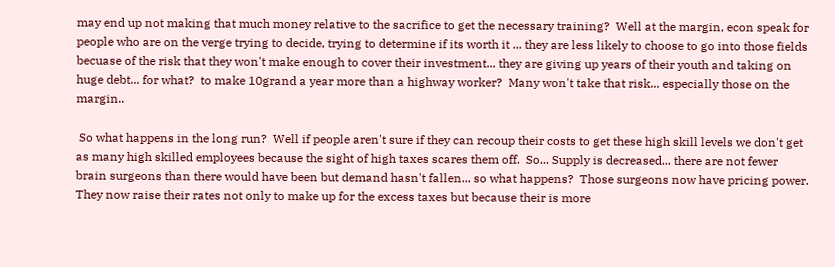may end up not making that much money relative to the sacrifice to get the necessary training?  Well at the margin, econ speak for people who are on the verge trying to decide, trying to determine if its worth it ... they are less likely to choose to go into those fields becuase of the risk that they won't make enough to cover their investment... they are giving up years of their youth and taking on huge debt... for what?  to make 10grand a year more than a highway worker?  Many won't take that risk... especially those on the margin..

 So what happens in the long run?  Well if people aren't sure if they can recoup their costs to get these high skill levels we don't get as many high skilled employees because the sight of high taxes scares them off.  So... Supply is decreased... there are not fewer brain surgeons than there would have been but demand hasn't fallen... so what happens?  Those surgeons now have pricing power.  They now raise their rates not only to make up for the excess taxes but because their is more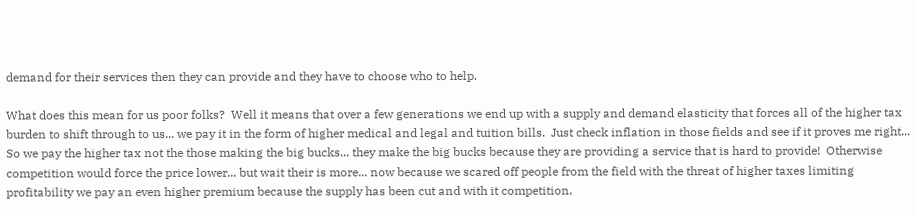demand for their services then they can provide and they have to choose who to help.

What does this mean for us poor folks?  Well it means that over a few generations we end up with a supply and demand elasticity that forces all of the higher tax burden to shift through to us... we pay it in the form of higher medical and legal and tuition bills.  Just check inflation in those fields and see if it proves me right... So we pay the higher tax not the those making the big bucks... they make the big bucks because they are providing a service that is hard to provide!  Otherwise competition would force the price lower... but wait their is more... now because we scared off people from the field with the threat of higher taxes limiting profitability we pay an even higher premium because the supply has been cut and with it competition.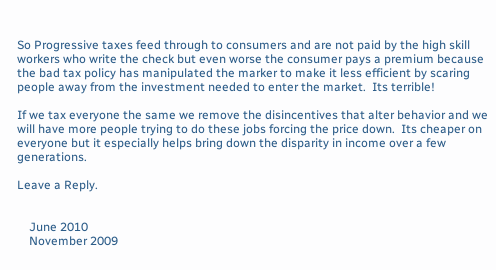So Progressive taxes feed through to consumers and are not paid by the high skill workers who write the check but even worse the consumer pays a premium because the bad tax policy has manipulated the marker to make it less efficient by scaring people away from the investment needed to enter the market.  Its terrible!

If we tax everyone the same we remove the disincentives that alter behavior and we will have more people trying to do these jobs forcing the price down.  Its cheaper on everyone but it especially helps bring down the disparity in income over a few generations.

Leave a Reply.


    June 2010
    November 2009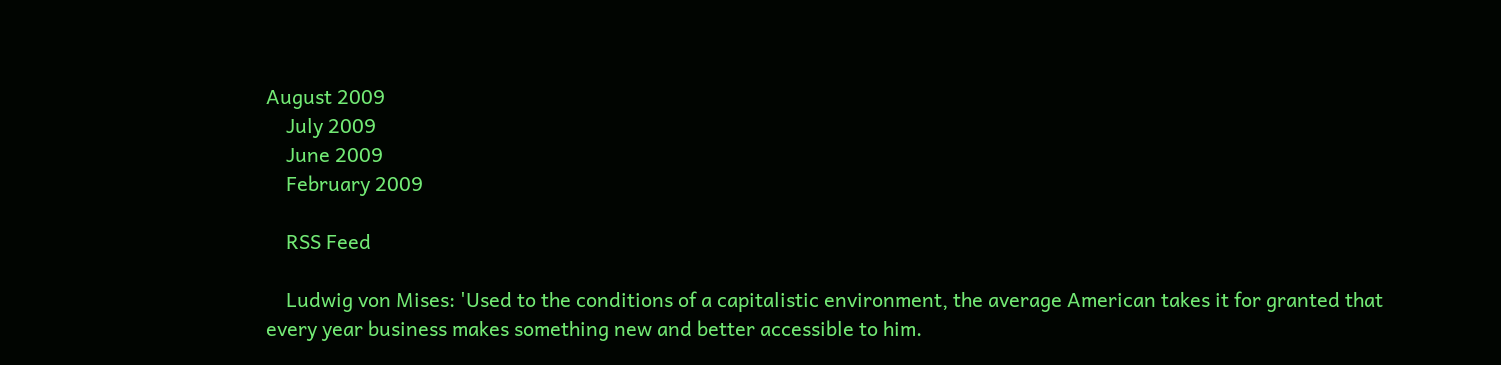August 2009
    July 2009
    June 2009
    February 2009

    RSS Feed

    Ludwig von Mises: 'Used to the conditions of a capitalistic environment, the average American takes it for granted that every year business makes something new and better accessible to him.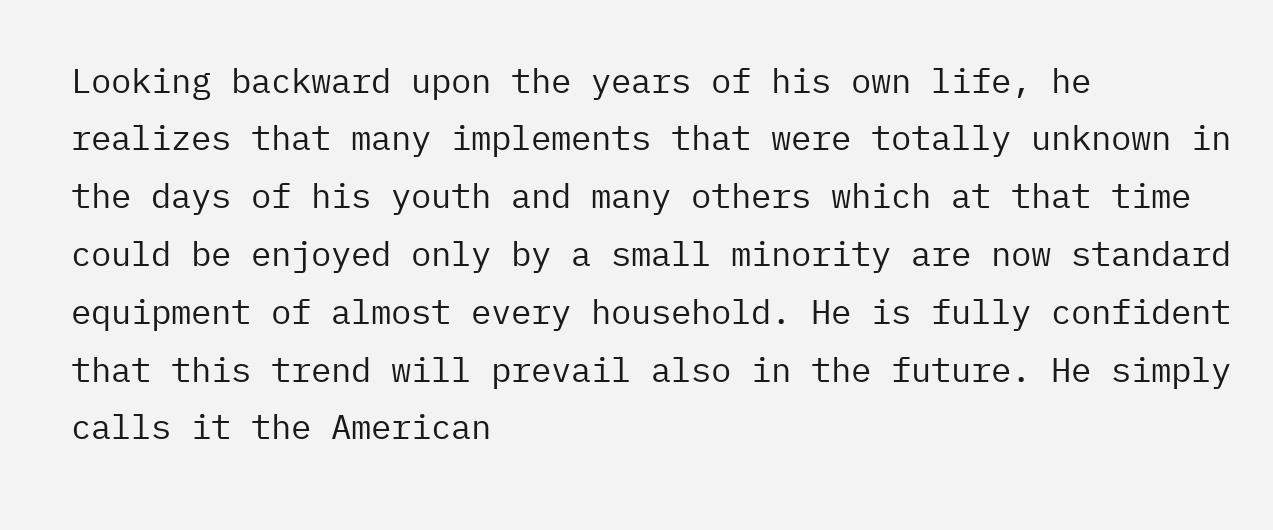Looking backward upon the years of his own life, he realizes that many implements that were totally unknown in the days of his youth and many others which at that time could be enjoyed only by a small minority are now standard equipment of almost every household. He is fully confident that this trend will prevail also in the future. He simply calls it the American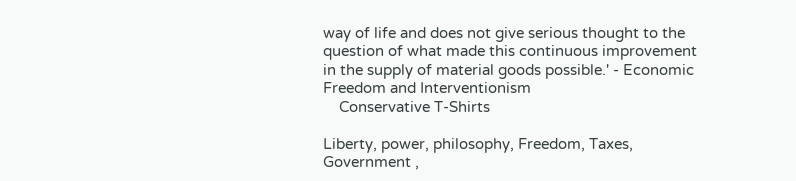way of life and does not give serious thought to the question of what made this continuous improvement in the supply of material goods possible.' - Economic Freedom and Interventionism
    Conservative T-Shirts

Liberty, power, philosophy, Freedom, Taxes, Government ,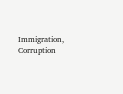Immigration, Corruption